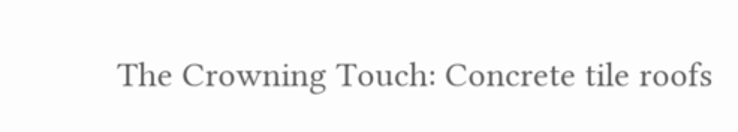The Crowning Touch: Concrete tile roofs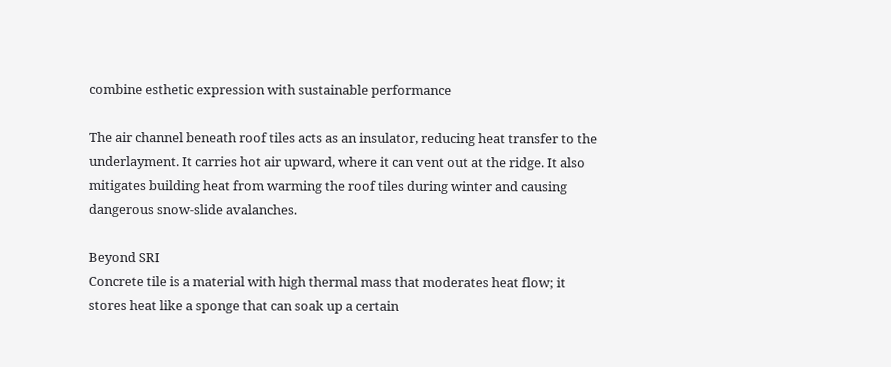combine esthetic expression with sustainable performance

The air channel beneath roof tiles acts as an insulator, reducing heat transfer to the underlayment. It carries hot air upward, where it can vent out at the ridge. It also mitigates building heat from warming the roof tiles during winter and causing dangerous snow-slide avalanches.

Beyond SRI
Concrete tile is a material with high thermal mass that moderates heat flow; it stores heat like a sponge that can soak up a certain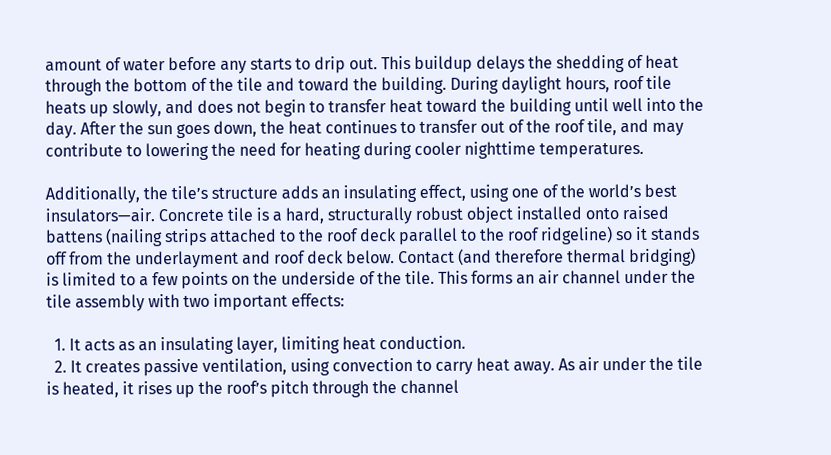amount of water before any starts to drip out. This buildup delays the shedding of heat through the bottom of the tile and toward the building. During daylight hours, roof tile heats up slowly, and does not begin to transfer heat toward the building until well into the day. After the sun goes down, the heat continues to transfer out of the roof tile, and may contribute to lowering the need for heating during cooler nighttime temperatures.

Additionally, the tile’s structure adds an insulating effect, using one of the world’s best insulators—air. Concrete tile is a hard, structurally robust object installed onto raised battens (nailing strips attached to the roof deck parallel to the roof ridgeline) so it stands off from the underlayment and roof deck below. Contact (and therefore thermal bridging) is limited to a few points on the underside of the tile. This forms an air channel under the tile assembly with two important effects:

  1. It acts as an insulating layer, limiting heat conduction.
  2. It creates passive ventilation, using convection to carry heat away. As air under the tile is heated, it rises up the roof’s pitch through the channel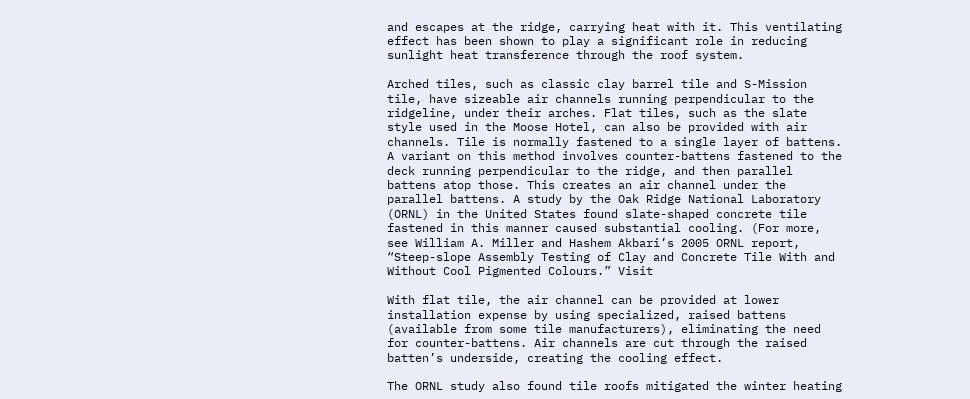and escapes at the ridge, carrying heat with it. This ventilating effect has been shown to play a significant role in reducing sunlight heat transference through the roof system.

Arched tiles, such as classic clay barrel tile and S-Mission tile, have sizeable air channels running perpendicular to the ridgeline, under their arches. Flat tiles, such as the slate style used in the Moose Hotel, can also be provided with air channels. Tile is normally fastened to a single layer of battens. A variant on this method involves counter-battens fastened to the deck running perpendicular to the ridge, and then parallel battens atop those. This creates an air channel under the parallel battens. A study by the Oak Ridge National Laboratory (ORNL) in the United States found slate-shaped concrete tile fastened in this manner caused substantial cooling. (For more, see William A. Miller and Hashem Akbari’s 2005 ORNL report, “Steep-slope Assembly Testing of Clay and Concrete Tile With and Without Cool Pigmented Colours.” Visit

With flat tile, the air channel can be provided at lower installation expense by using specialized, raised battens (available from some tile manufacturers), eliminating the need for counter-battens. Air channels are cut through the raised batten’s underside, creating the cooling effect.

The ORNL study also found tile roofs mitigated the winter heating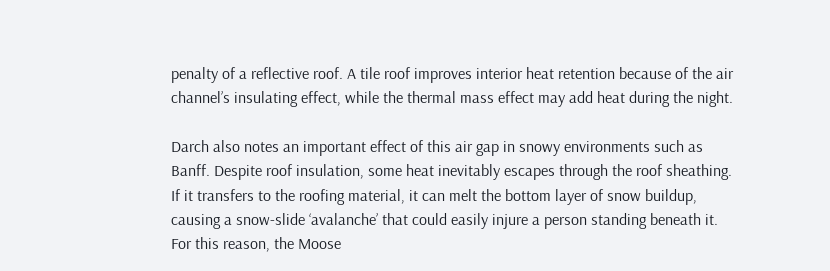penalty of a reflective roof. A tile roof improves interior heat retention because of the air channel’s insulating effect, while the thermal mass effect may add heat during the night.

Darch also notes an important effect of this air gap in snowy environments such as Banff. Despite roof insulation, some heat inevitably escapes through the roof sheathing. If it transfers to the roofing material, it can melt the bottom layer of snow buildup, causing a snow-slide ‘avalanche’ that could easily injure a person standing beneath it. For this reason, the Moose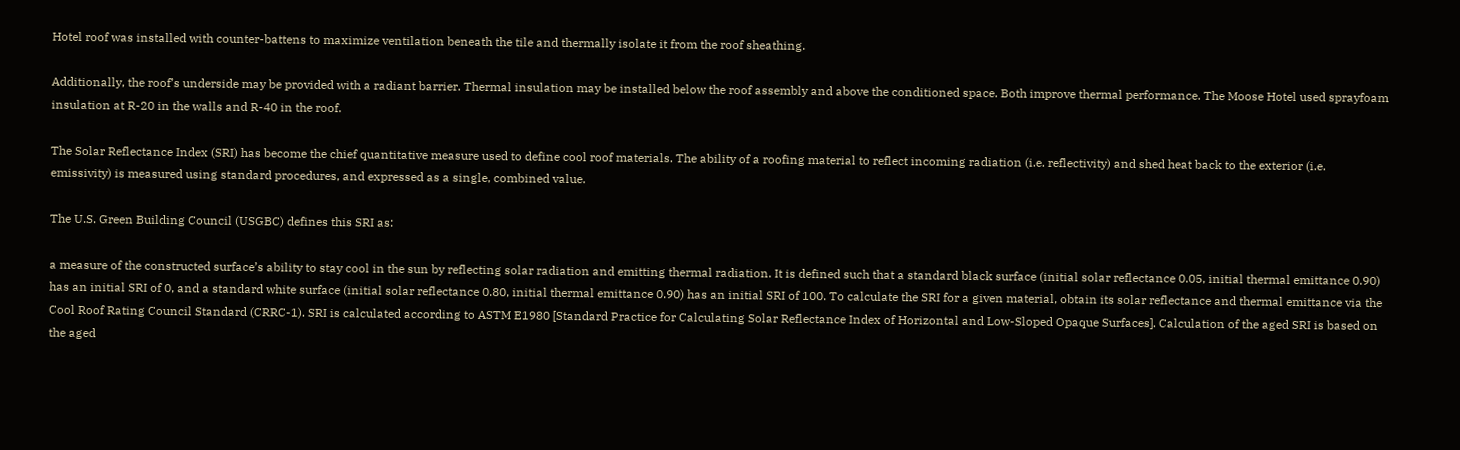Hotel roof was installed with counter-battens to maximize ventilation beneath the tile and thermally isolate it from the roof sheathing.

Additionally, the roof’s underside may be provided with a radiant barrier. Thermal insulation may be installed below the roof assembly and above the conditioned space. Both improve thermal performance. The Moose Hotel used sprayfoam insulation at R-20 in the walls and R-40 in the roof.

The Solar Reflectance Index (SRI) has become the chief quantitative measure used to define cool roof materials. The ability of a roofing material to reflect incoming radiation (i.e. reflectivity) and shed heat back to the exterior (i.e. emissivity) is measured using standard procedures, and expressed as a single, combined value.

The U.S. Green Building Council (USGBC) defines this SRI as:

a measure of the constructed surface’s ability to stay cool in the sun by reflecting solar radiation and emitting thermal radiation. It is defined such that a standard black surface (initial solar reflectance 0.05, initial thermal emittance 0.90) has an initial SRI of 0, and a standard white surface (initial solar reflectance 0.80, initial thermal emittance 0.90) has an initial SRI of 100. To calculate the SRI for a given material, obtain its solar reflectance and thermal emittance via the Cool Roof Rating Council Standard (CRRC-1). SRI is calculated according to ASTM E1980 [Standard Practice for Calculating Solar Reflectance Index of Horizontal and Low-Sloped Opaque Surfaces]. Calculation of the aged SRI is based on the aged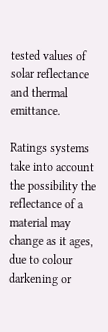tested values of solar reflectance and thermal emittance.

Ratings systems take into account the possibility the reflectance of a material may change as it ages, due to colour darkening or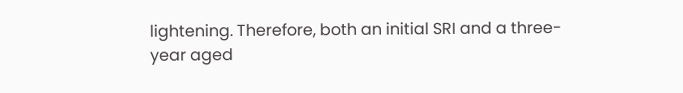lightening. Therefore, both an initial SRI and a three-year aged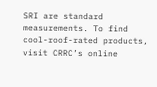SRI are standard measurements. To find cool-roof-rated products, visit CRRC’s online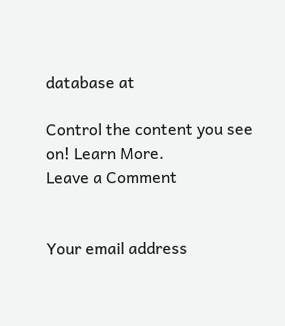database at

Control the content you see on! Learn More.
Leave a Comment


Your email address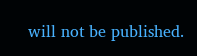will not be published.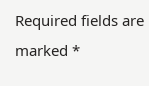Required fields are marked *